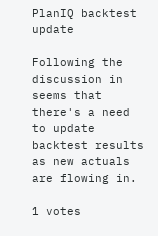PlanIQ backtest update

Following the discussion in seems that there's a need to update backtest results as new actuals are flowing in.

1 votes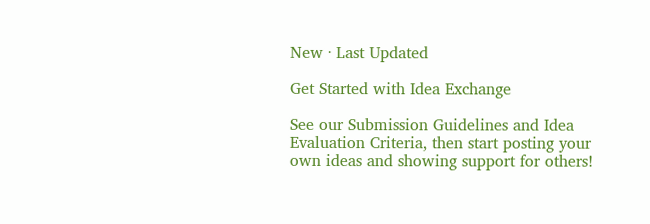New · Last Updated

Get Started with Idea Exchange

See our Submission Guidelines and Idea Evaluation Criteria, then start posting your own ideas and showing support for others!